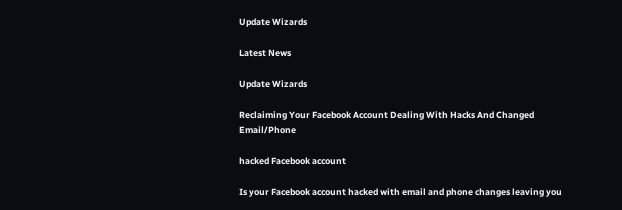Update Wizards

Latest News

Update Wizards

Reclaiming Your Facebook Account Dealing With Hacks And Changed Email/Phone

hacked Facebook account

Is your Facebook account hacked with email and phone changes leaving you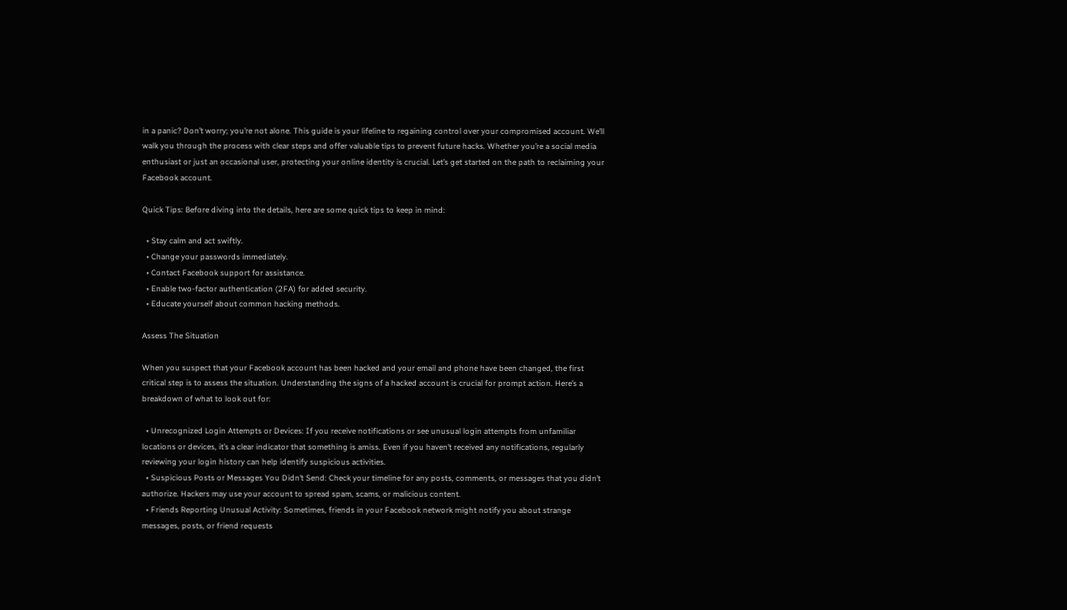in a panic? Don’t worry; you’re not alone. This guide is your lifeline to regaining control over your compromised account. We’ll walk you through the process with clear steps and offer valuable tips to prevent future hacks. Whether you’re a social media enthusiast or just an occasional user, protecting your online identity is crucial. Let’s get started on the path to reclaiming your Facebook account.

Quick Tips: Before diving into the details, here are some quick tips to keep in mind:

  • Stay calm and act swiftly.
  • Change your passwords immediately.
  • Contact Facebook support for assistance.
  • Enable two-factor authentication (2FA) for added security.
  • Educate yourself about common hacking methods.

Assess The Situation

When you suspect that your Facebook account has been hacked and your email and phone have been changed, the first critical step is to assess the situation. Understanding the signs of a hacked account is crucial for prompt action. Here’s a breakdown of what to look out for:

  • Unrecognized Login Attempts or Devices: If you receive notifications or see unusual login attempts from unfamiliar locations or devices, it’s a clear indicator that something is amiss. Even if you haven’t received any notifications, regularly reviewing your login history can help identify suspicious activities.
  • Suspicious Posts or Messages You Didn’t Send: Check your timeline for any posts, comments, or messages that you didn’t authorize. Hackers may use your account to spread spam, scams, or malicious content.
  • Friends Reporting Unusual Activity: Sometimes, friends in your Facebook network might notify you about strange messages, posts, or friend requests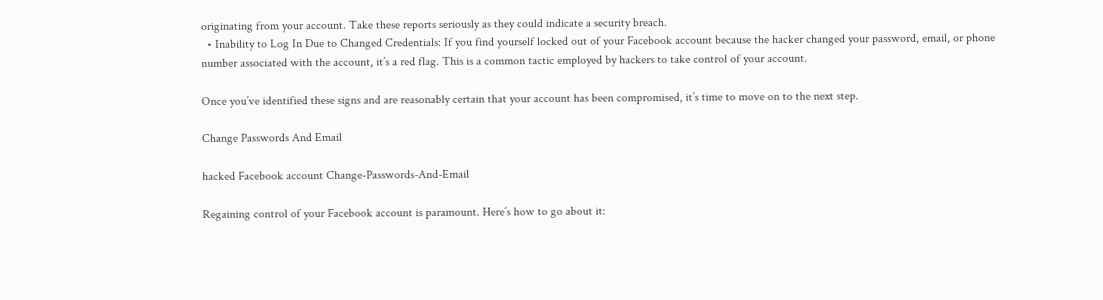originating from your account. Take these reports seriously as they could indicate a security breach.
  • Inability to Log In Due to Changed Credentials: If you find yourself locked out of your Facebook account because the hacker changed your password, email, or phone number associated with the account, it’s a red flag. This is a common tactic employed by hackers to take control of your account.

Once you’ve identified these signs and are reasonably certain that your account has been compromised, it’s time to move on to the next step.

Change Passwords And Email

hacked Facebook account Change-Passwords-And-Email

Regaining control of your Facebook account is paramount. Here’s how to go about it: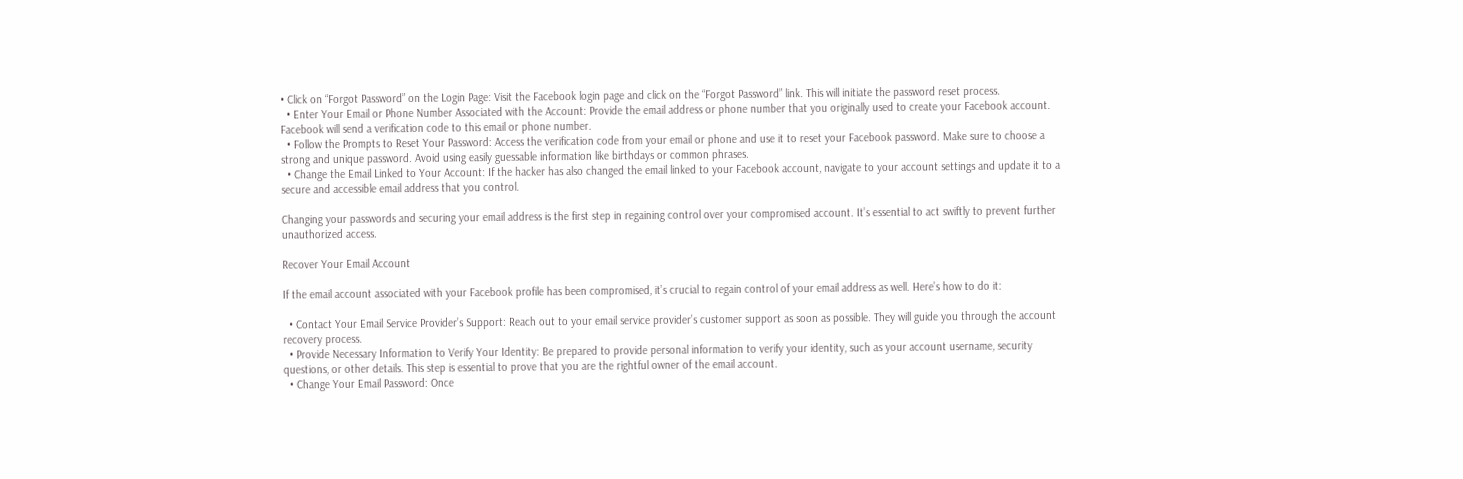• Click on “Forgot Password” on the Login Page: Visit the Facebook login page and click on the “Forgot Password” link. This will initiate the password reset process.
  • Enter Your Email or Phone Number Associated with the Account: Provide the email address or phone number that you originally used to create your Facebook account. Facebook will send a verification code to this email or phone number.
  • Follow the Prompts to Reset Your Password: Access the verification code from your email or phone and use it to reset your Facebook password. Make sure to choose a strong and unique password. Avoid using easily guessable information like birthdays or common phrases.
  • Change the Email Linked to Your Account: If the hacker has also changed the email linked to your Facebook account, navigate to your account settings and update it to a secure and accessible email address that you control.

Changing your passwords and securing your email address is the first step in regaining control over your compromised account. It’s essential to act swiftly to prevent further unauthorized access.

Recover Your Email Account

If the email account associated with your Facebook profile has been compromised, it’s crucial to regain control of your email address as well. Here’s how to do it:

  • Contact Your Email Service Provider’s Support: Reach out to your email service provider’s customer support as soon as possible. They will guide you through the account recovery process.
  • Provide Necessary Information to Verify Your Identity: Be prepared to provide personal information to verify your identity, such as your account username, security questions, or other details. This step is essential to prove that you are the rightful owner of the email account.
  • Change Your Email Password: Once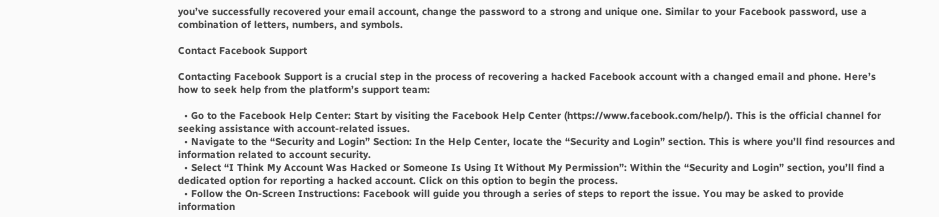you’ve successfully recovered your email account, change the password to a strong and unique one. Similar to your Facebook password, use a combination of letters, numbers, and symbols.

Contact Facebook Support

Contacting Facebook Support is a crucial step in the process of recovering a hacked Facebook account with a changed email and phone. Here’s how to seek help from the platform’s support team:

  • Go to the Facebook Help Center: Start by visiting the Facebook Help Center (https://www.facebook.com/help/). This is the official channel for seeking assistance with account-related issues.
  • Navigate to the “Security and Login” Section: In the Help Center, locate the “Security and Login” section. This is where you’ll find resources and information related to account security.
  • Select “I Think My Account Was Hacked or Someone Is Using It Without My Permission”: Within the “Security and Login” section, you’ll find a dedicated option for reporting a hacked account. Click on this option to begin the process.
  • Follow the On-Screen Instructions: Facebook will guide you through a series of steps to report the issue. You may be asked to provide information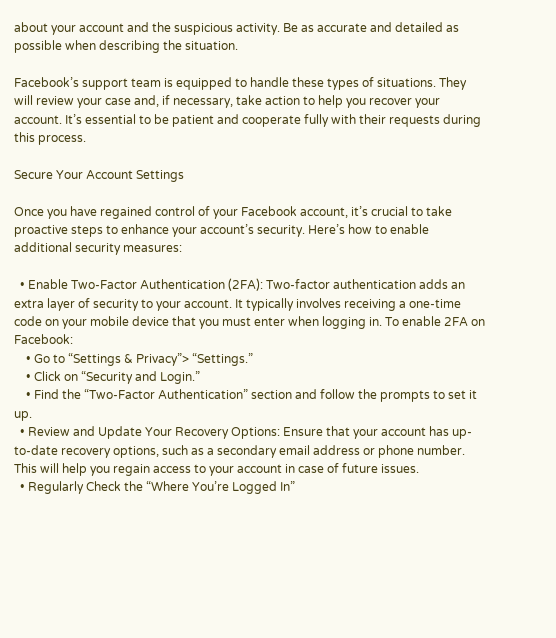about your account and the suspicious activity. Be as accurate and detailed as possible when describing the situation.

Facebook’s support team is equipped to handle these types of situations. They will review your case and, if necessary, take action to help you recover your account. It’s essential to be patient and cooperate fully with their requests during this process.

Secure Your Account Settings

Once you have regained control of your Facebook account, it’s crucial to take proactive steps to enhance your account’s security. Here’s how to enable additional security measures:

  • Enable Two-Factor Authentication (2FA): Two-factor authentication adds an extra layer of security to your account. It typically involves receiving a one-time code on your mobile device that you must enter when logging in. To enable 2FA on Facebook:
    • Go to “Settings & Privacy”> “Settings.”
    • Click on “Security and Login.”
    • Find the “Two-Factor Authentication” section and follow the prompts to set it up.
  • Review and Update Your Recovery Options: Ensure that your account has up-to-date recovery options, such as a secondary email address or phone number. This will help you regain access to your account in case of future issues.
  • Regularly Check the “Where You’re Logged In”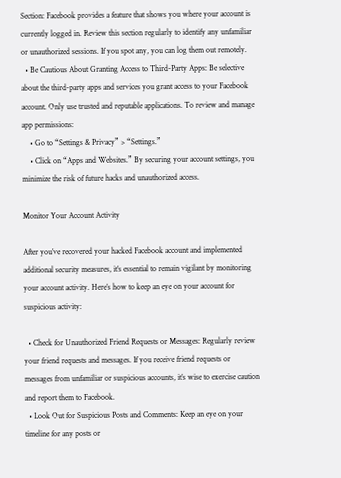Section: Facebook provides a feature that shows you where your account is currently logged in. Review this section regularly to identify any unfamiliar or unauthorized sessions. If you spot any, you can log them out remotely.
  • Be Cautious About Granting Access to Third-Party Apps: Be selective about the third-party apps and services you grant access to your Facebook account. Only use trusted and reputable applications. To review and manage app permissions:
    • Go to “Settings & Privacy” > “Settings.”
    • Click on “Apps and Websites.” By securing your account settings, you minimize the risk of future hacks and unauthorized access.

Monitor Your Account Activity

After you’ve recovered your hacked Facebook account and implemented additional security measures, it’s essential to remain vigilant by monitoring your account activity. Here’s how to keep an eye on your account for suspicious activity:

  • Check for Unauthorized Friend Requests or Messages: Regularly review your friend requests and messages. If you receive friend requests or messages from unfamiliar or suspicious accounts, it’s wise to exercise caution and report them to Facebook.
  • Look Out for Suspicious Posts and Comments: Keep an eye on your timeline for any posts or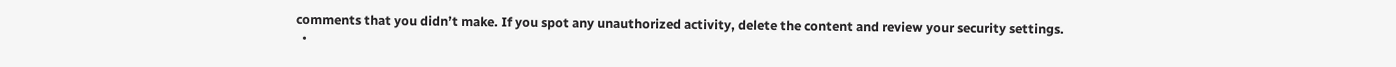comments that you didn’t make. If you spot any unauthorized activity, delete the content and review your security settings.
  •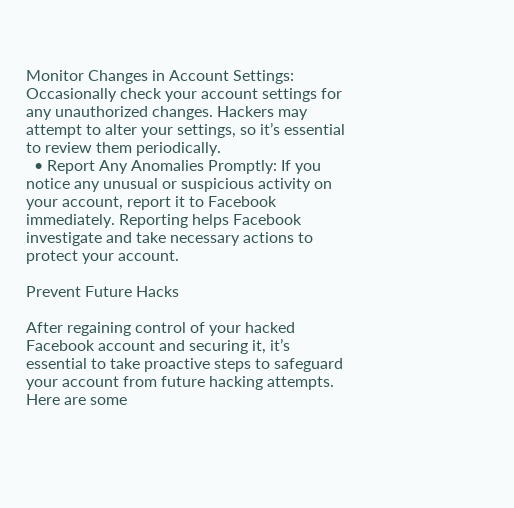Monitor Changes in Account Settings: Occasionally check your account settings for any unauthorized changes. Hackers may attempt to alter your settings, so it’s essential to review them periodically.
  • Report Any Anomalies Promptly: If you notice any unusual or suspicious activity on your account, report it to Facebook immediately. Reporting helps Facebook investigate and take necessary actions to protect your account.

Prevent Future Hacks

After regaining control of your hacked Facebook account and securing it, it’s essential to take proactive steps to safeguard your account from future hacking attempts. Here are some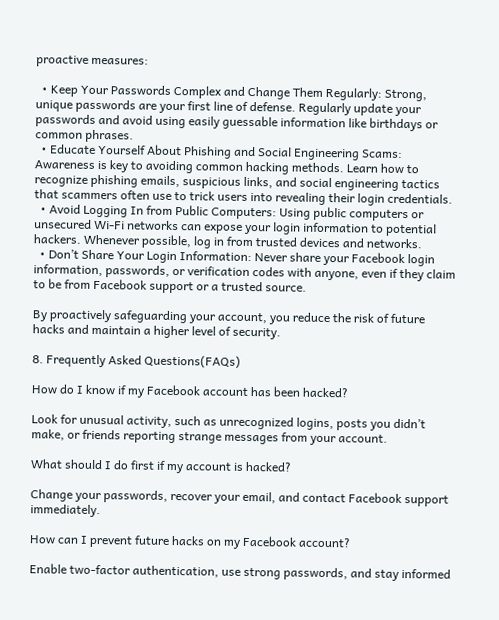proactive measures:

  • Keep Your Passwords Complex and Change Them Regularly: Strong, unique passwords are your first line of defense. Regularly update your passwords and avoid using easily guessable information like birthdays or common phrases.
  • Educate Yourself About Phishing and Social Engineering Scams: Awareness is key to avoiding common hacking methods. Learn how to recognize phishing emails, suspicious links, and social engineering tactics that scammers often use to trick users into revealing their login credentials.
  • Avoid Logging In from Public Computers: Using public computers or unsecured Wi-Fi networks can expose your login information to potential hackers. Whenever possible, log in from trusted devices and networks.
  • Don’t Share Your Login Information: Never share your Facebook login information, passwords, or verification codes with anyone, even if they claim to be from Facebook support or a trusted source.

By proactively safeguarding your account, you reduce the risk of future hacks and maintain a higher level of security.

8. Frequently Asked Questions(FAQs)

How do I know if my Facebook account has been hacked?

Look for unusual activity, such as unrecognized logins, posts you didn’t make, or friends reporting strange messages from your account.

What should I do first if my account is hacked?

Change your passwords, recover your email, and contact Facebook support immediately.

How can I prevent future hacks on my Facebook account?

Enable two-factor authentication, use strong passwords, and stay informed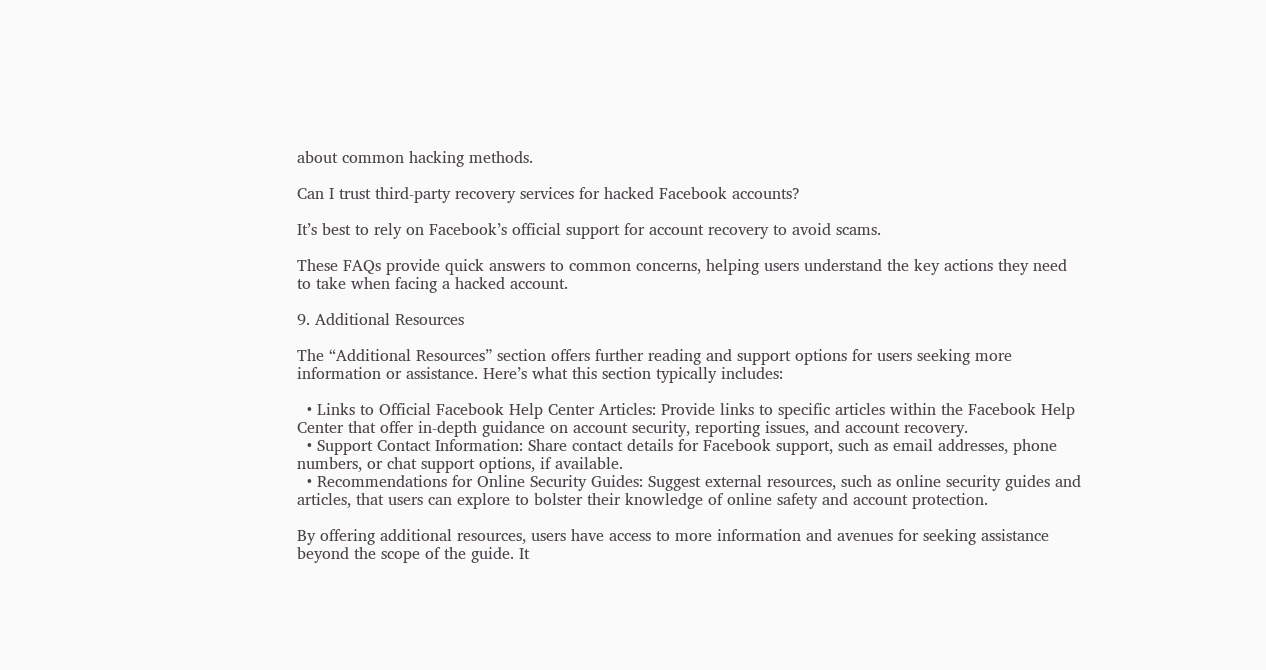about common hacking methods.

Can I trust third-party recovery services for hacked Facebook accounts?

It’s best to rely on Facebook’s official support for account recovery to avoid scams.

These FAQs provide quick answers to common concerns, helping users understand the key actions they need to take when facing a hacked account.

9. Additional Resources

The “Additional Resources” section offers further reading and support options for users seeking more information or assistance. Here’s what this section typically includes:

  • Links to Official Facebook Help Center Articles: Provide links to specific articles within the Facebook Help Center that offer in-depth guidance on account security, reporting issues, and account recovery.
  • Support Contact Information: Share contact details for Facebook support, such as email addresses, phone numbers, or chat support options, if available.
  • Recommendations for Online Security Guides: Suggest external resources, such as online security guides and articles, that users can explore to bolster their knowledge of online safety and account protection.

By offering additional resources, users have access to more information and avenues for seeking assistance beyond the scope of the guide. It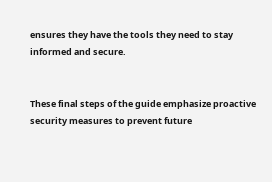ensures they have the tools they need to stay informed and secure.


These final steps of the guide emphasize proactive security measures to prevent future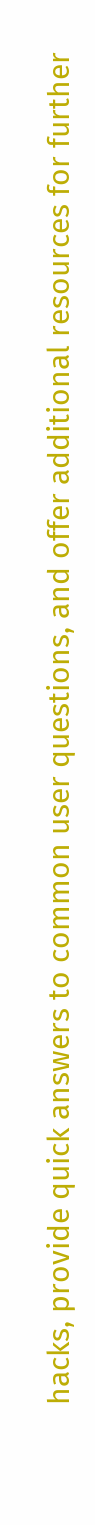hacks, provide quick answers to common user questions, and offer additional resources for further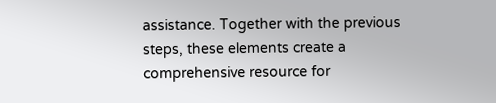assistance. Together with the previous steps, these elements create a comprehensive resource for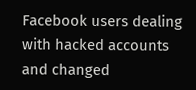Facebook users dealing with hacked accounts and changed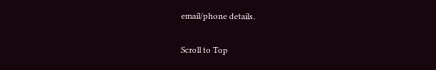email/phone details.

Scroll to Top